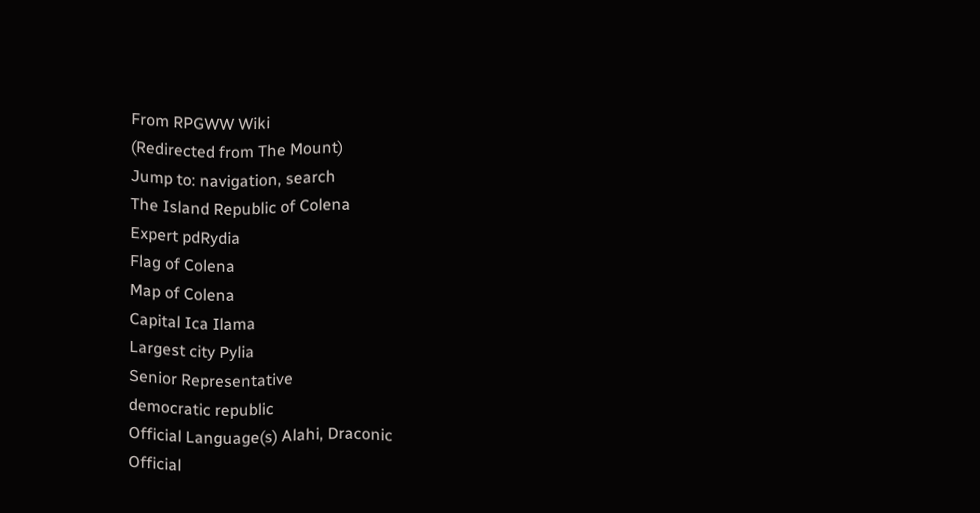From RPGWW Wiki
(Redirected from The Mount)
Jump to: navigation, search
The Island Republic of Colena
Expert pdRydia
Flag of Colena
Map of Colena
Capital Ica Ilama
Largest city Pylia
Senior Representative
democratic republic
Official Language(s) Alahi, Draconic
Official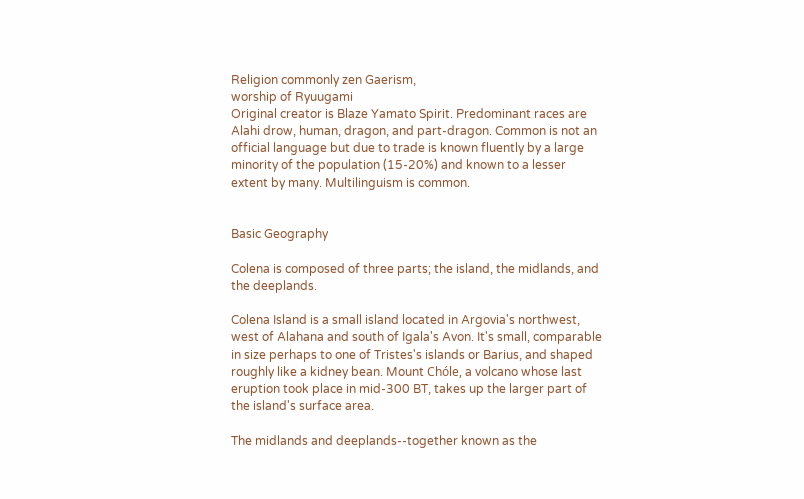Religion commonly zen Gaerism,
worship of Ryuugami
Original creator is Blaze Yamato Spirit. Predominant races are Alahi drow, human, dragon, and part-dragon. Common is not an official language but due to trade is known fluently by a large minority of the population (15-20%) and known to a lesser extent by many. Multilinguism is common.


Basic Geography

Colena is composed of three parts; the island, the midlands, and the deeplands.

Colena Island is a small island located in Argovia's northwest, west of Alahana and south of Igala's Avon. It's small, comparable in size perhaps to one of Tristes's islands or Barius, and shaped roughly like a kidney bean. Mount Chóle, a volcano whose last eruption took place in mid-300 BT, takes up the larger part of the island's surface area.

The midlands and deeplands--together known as the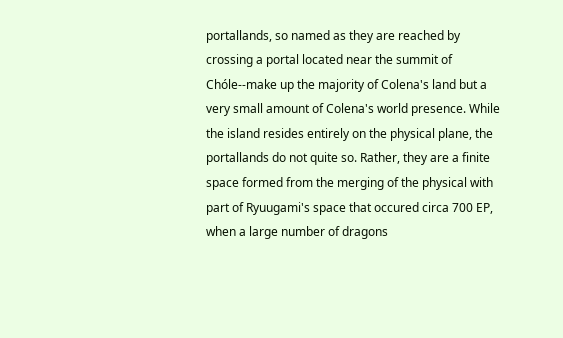portallands, so named as they are reached by crossing a portal located near the summit of Chóle--make up the majority of Colena's land but a very small amount of Colena's world presence. While the island resides entirely on the physical plane, the portallands do not quite so. Rather, they are a finite space formed from the merging of the physical with part of Ryuugami's space that occured circa 700 EP, when a large number of dragons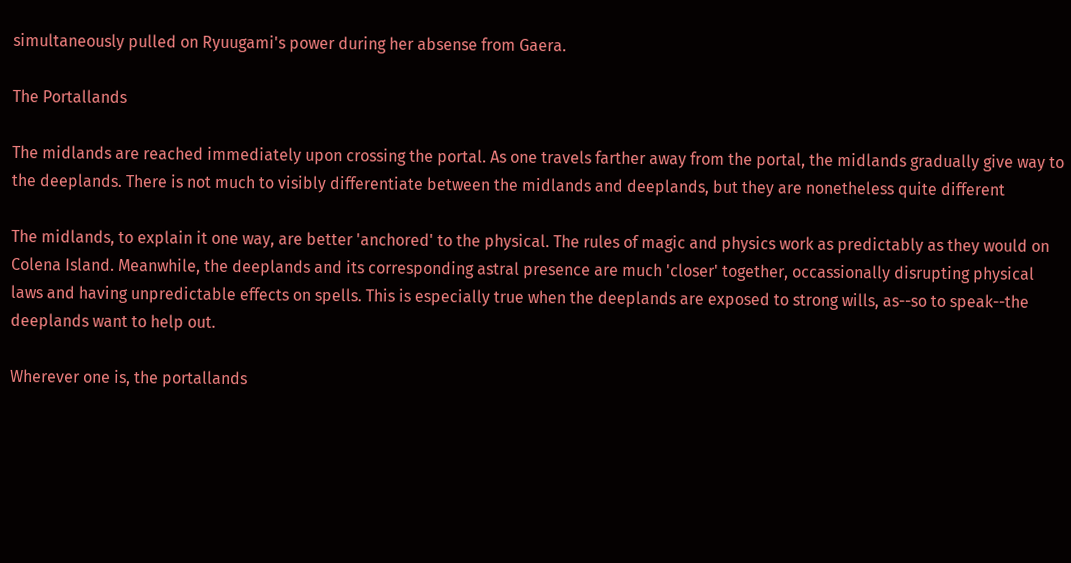simultaneously pulled on Ryuugami's power during her absense from Gaera.

The Portallands

The midlands are reached immediately upon crossing the portal. As one travels farther away from the portal, the midlands gradually give way to the deeplands. There is not much to visibly differentiate between the midlands and deeplands, but they are nonetheless quite different

The midlands, to explain it one way, are better 'anchored' to the physical. The rules of magic and physics work as predictably as they would on Colena Island. Meanwhile, the deeplands and its corresponding astral presence are much 'closer' together, occassionally disrupting physical laws and having unpredictable effects on spells. This is especially true when the deeplands are exposed to strong wills, as--so to speak--the deeplands want to help out.

Wherever one is, the portallands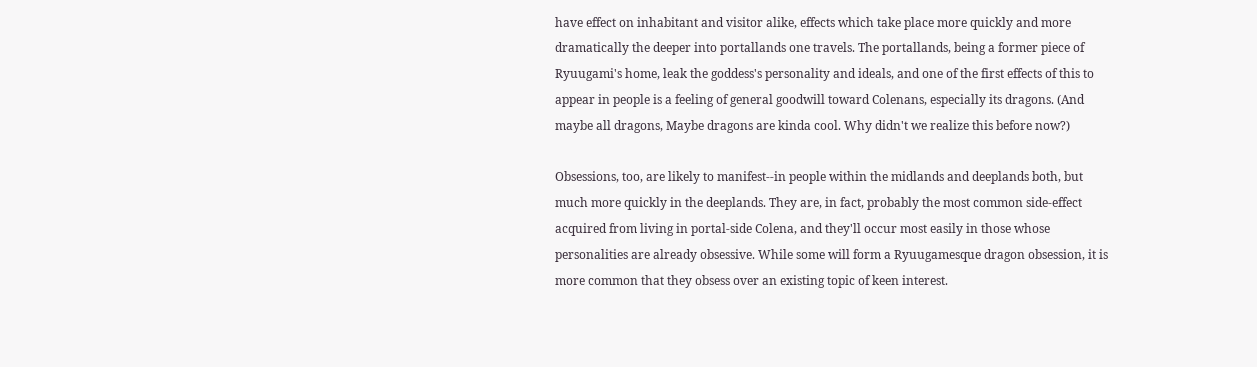have effect on inhabitant and visitor alike, effects which take place more quickly and more dramatically the deeper into portallands one travels. The portallands, being a former piece of Ryuugami's home, leak the goddess's personality and ideals, and one of the first effects of this to appear in people is a feeling of general goodwill toward Colenans, especially its dragons. (And maybe all dragons, Maybe dragons are kinda cool. Why didn't we realize this before now?)

Obsessions, too, are likely to manifest--in people within the midlands and deeplands both, but much more quickly in the deeplands. They are, in fact, probably the most common side-effect acquired from living in portal-side Colena, and they'll occur most easily in those whose personalities are already obsessive. While some will form a Ryuugamesque dragon obsession, it is more common that they obsess over an existing topic of keen interest.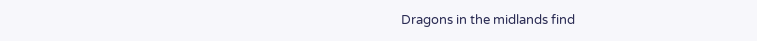Dragons in the midlands find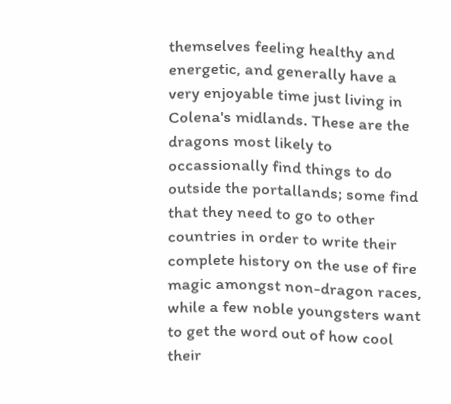themselves feeling healthy and energetic, and generally have a very enjoyable time just living in Colena's midlands. These are the dragons most likely to occassionally find things to do outside the portallands; some find that they need to go to other countries in order to write their complete history on the use of fire magic amongst non-dragon races, while a few noble youngsters want to get the word out of how cool their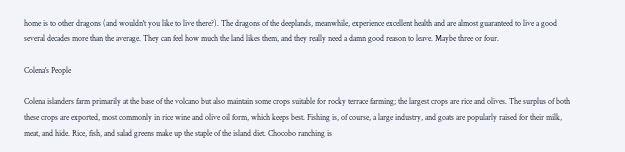home is to other dragons (and wouldn't you like to live there?). The dragons of the deeplands, meanwhile, experience excellent health and are almost guaranteed to live a good several decades more than the average. They can feel how much the land likes them, and they really need a damn good reason to leave. Maybe three or four.

Colena's People

Colena islanders farm primarily at the base of the volcano but also maintain some crops suitable for rocky terrace farming; the largest crops are rice and olives. The surplus of both these crops are exported, most commonly in rice wine and olive oil form, which keeps best. Fishing is, of course, a large industry, and goats are popularly raised for their milk, meat, and hide. Rice, fish, and salad greens make up the staple of the island diet. Chocobo ranching is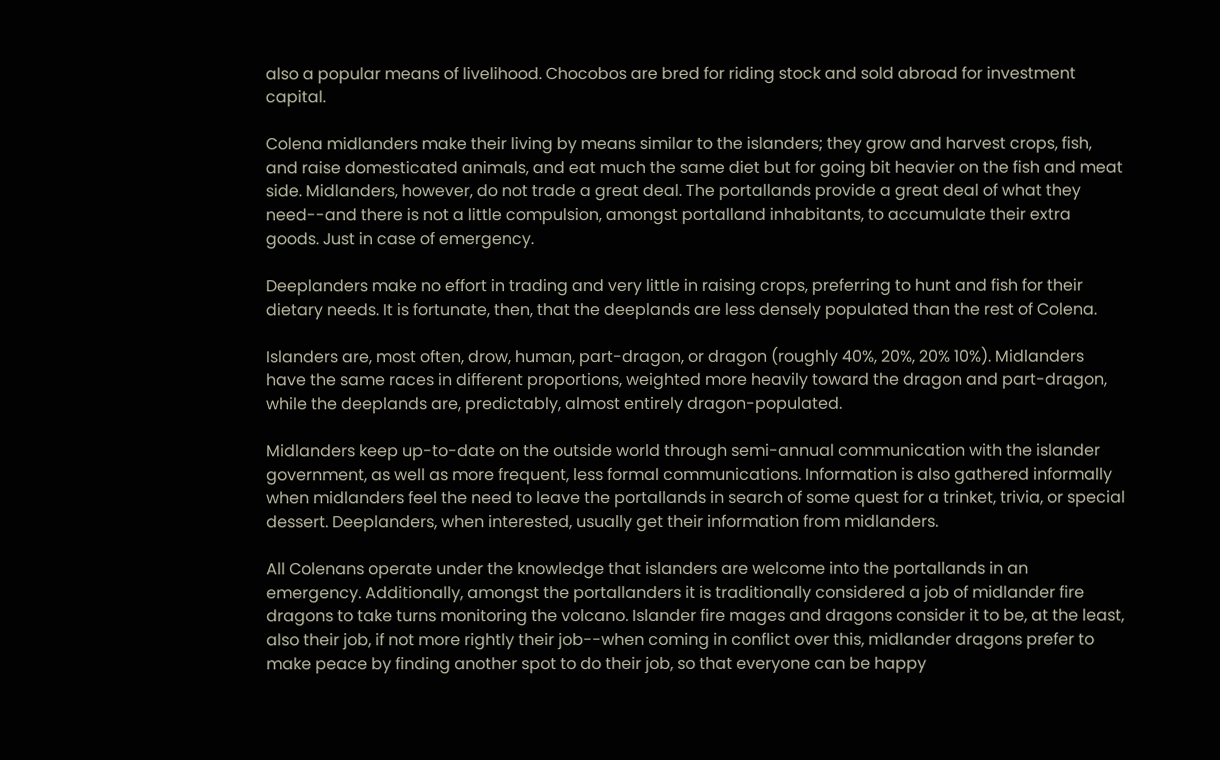also a popular means of livelihood. Chocobos are bred for riding stock and sold abroad for investment capital.

Colena midlanders make their living by means similar to the islanders; they grow and harvest crops, fish, and raise domesticated animals, and eat much the same diet but for going bit heavier on the fish and meat side. Midlanders, however, do not trade a great deal. The portallands provide a great deal of what they need--and there is not a little compulsion, amongst portalland inhabitants, to accumulate their extra goods. Just in case of emergency.

Deeplanders make no effort in trading and very little in raising crops, preferring to hunt and fish for their dietary needs. It is fortunate, then, that the deeplands are less densely populated than the rest of Colena.

Islanders are, most often, drow, human, part-dragon, or dragon (roughly 40%, 20%, 20% 10%). Midlanders have the same races in different proportions, weighted more heavily toward the dragon and part-dragon, while the deeplands are, predictably, almost entirely dragon-populated.

Midlanders keep up-to-date on the outside world through semi-annual communication with the islander government, as well as more frequent, less formal communications. Information is also gathered informally when midlanders feel the need to leave the portallands in search of some quest for a trinket, trivia, or special dessert. Deeplanders, when interested, usually get their information from midlanders.

All Colenans operate under the knowledge that islanders are welcome into the portallands in an emergency. Additionally, amongst the portallanders it is traditionally considered a job of midlander fire dragons to take turns monitoring the volcano. Islander fire mages and dragons consider it to be, at the least, also their job, if not more rightly their job--when coming in conflict over this, midlander dragons prefer to make peace by finding another spot to do their job, so that everyone can be happy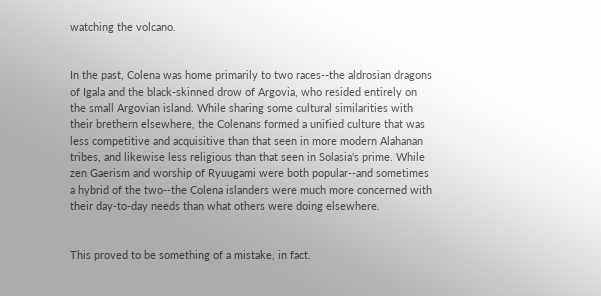watching the volcano.


In the past, Colena was home primarily to two races--the aldrosian dragons of Igala and the black-skinned drow of Argovia, who resided entirely on the small Argovian island. While sharing some cultural similarities with their brethern elsewhere, the Colenans formed a unified culture that was less competitive and acquisitive than that seen in more modern Alahanan tribes, and likewise less religious than that seen in Solasia's prime. While zen Gaerism and worship of Ryuugami were both popular--and sometimes a hybrid of the two--the Colena islanders were much more concerned with their day-to-day needs than what others were doing elsewhere.


This proved to be something of a mistake, in fact.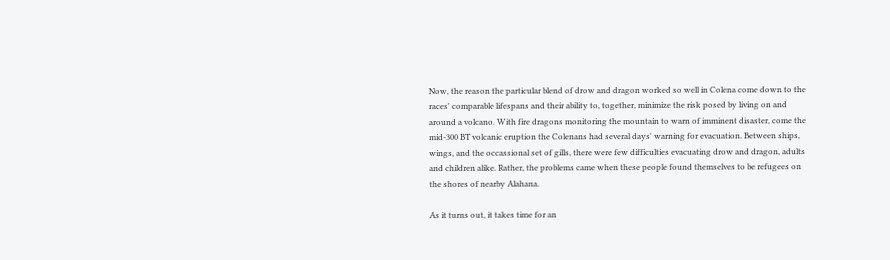Now, the reason the particular blend of drow and dragon worked so well in Colena come down to the races' comparable lifespans and their ability to, together, minimize the risk posed by living on and around a volcano. With fire dragons monitoring the mountain to warn of imminent disaster, come the mid-300 BT volcanic eruption the Colenans had several days' warning for evacuation. Between ships, wings, and the occassional set of gills, there were few difficulties evacuating drow and dragon, adults and children alike. Rather, the problems came when these people found themselves to be refugees on the shores of nearby Alahana.

As it turns out, it takes time for an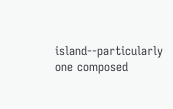island--particularly one composed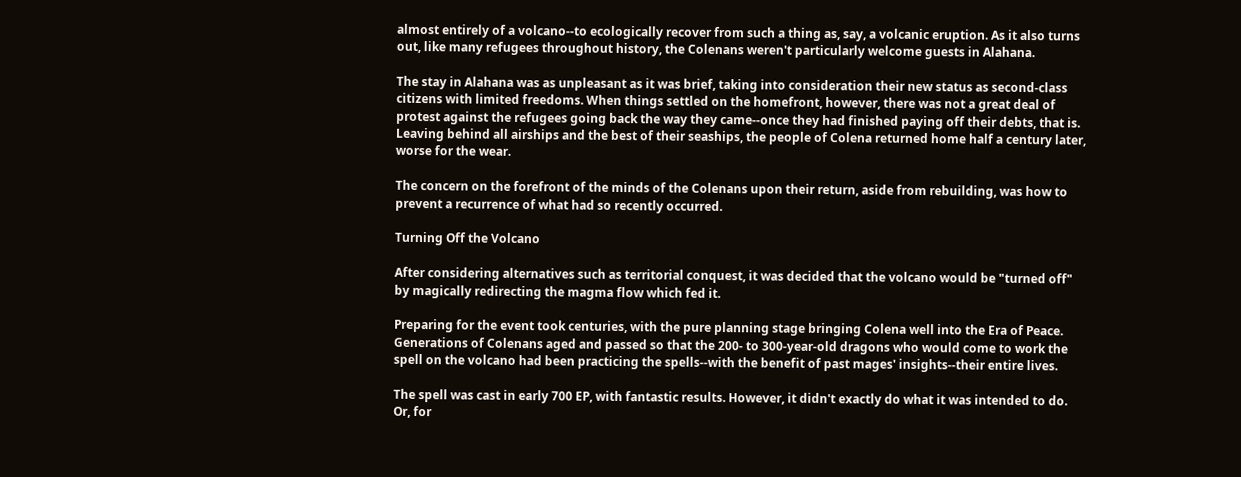almost entirely of a volcano--to ecologically recover from such a thing as, say, a volcanic eruption. As it also turns out, like many refugees throughout history, the Colenans weren't particularly welcome guests in Alahana.

The stay in Alahana was as unpleasant as it was brief, taking into consideration their new status as second-class citizens with limited freedoms. When things settled on the homefront, however, there was not a great deal of protest against the refugees going back the way they came--once they had finished paying off their debts, that is. Leaving behind all airships and the best of their seaships, the people of Colena returned home half a century later, worse for the wear.

The concern on the forefront of the minds of the Colenans upon their return, aside from rebuilding, was how to prevent a recurrence of what had so recently occurred.

Turning Off the Volcano

After considering alternatives such as territorial conquest, it was decided that the volcano would be "turned off" by magically redirecting the magma flow which fed it.

Preparing for the event took centuries, with the pure planning stage bringing Colena well into the Era of Peace. Generations of Colenans aged and passed so that the 200- to 300-year-old dragons who would come to work the spell on the volcano had been practicing the spells--with the benefit of past mages' insights--their entire lives.

The spell was cast in early 700 EP, with fantastic results. However, it didn't exactly do what it was intended to do. Or, for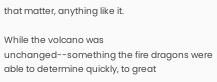that matter, anything like it.

While the volcano was unchanged--something the fire dragons were able to determine quickly, to great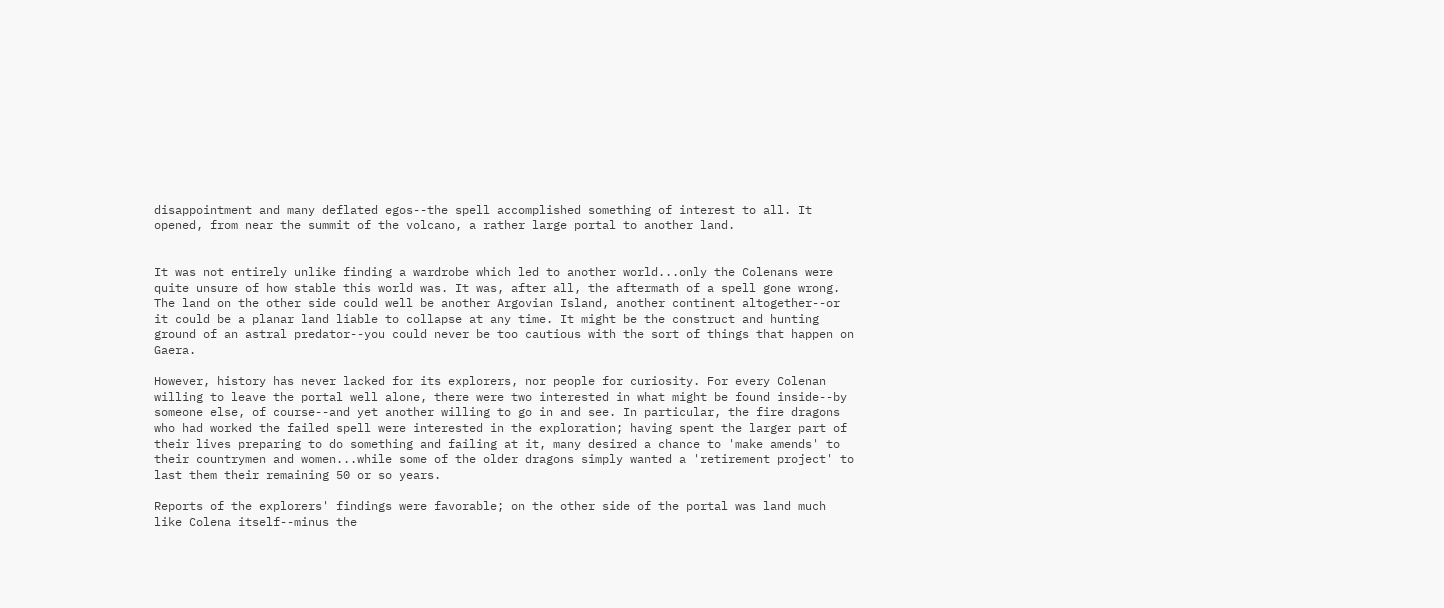disappointment and many deflated egos--the spell accomplished something of interest to all. It opened, from near the summit of the volcano, a rather large portal to another land.


It was not entirely unlike finding a wardrobe which led to another world...only the Colenans were quite unsure of how stable this world was. It was, after all, the aftermath of a spell gone wrong. The land on the other side could well be another Argovian Island, another continent altogether--or it could be a planar land liable to collapse at any time. It might be the construct and hunting ground of an astral predator--you could never be too cautious with the sort of things that happen on Gaera.

However, history has never lacked for its explorers, nor people for curiosity. For every Colenan willing to leave the portal well alone, there were two interested in what might be found inside--by someone else, of course--and yet another willing to go in and see. In particular, the fire dragons who had worked the failed spell were interested in the exploration; having spent the larger part of their lives preparing to do something and failing at it, many desired a chance to 'make amends' to their countrymen and women...while some of the older dragons simply wanted a 'retirement project' to last them their remaining 50 or so years.

Reports of the explorers' findings were favorable; on the other side of the portal was land much like Colena itself--minus the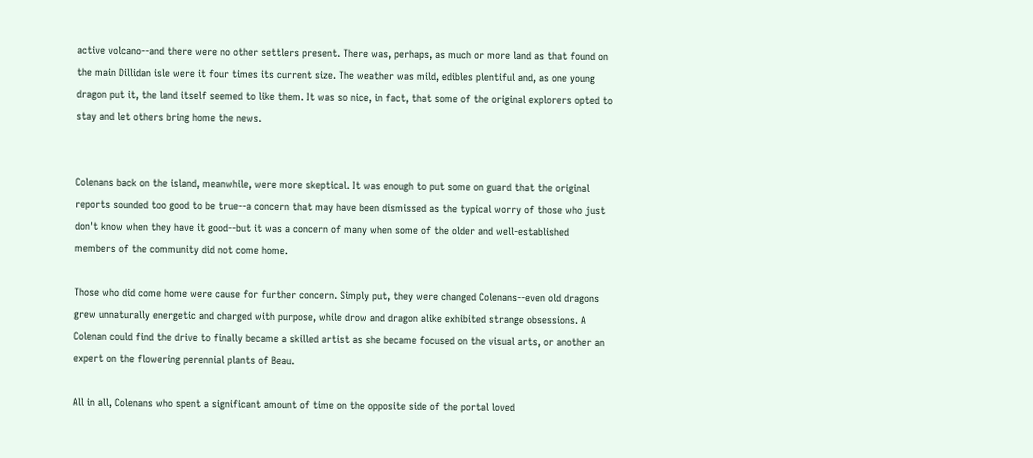active volcano--and there were no other settlers present. There was, perhaps, as much or more land as that found on the main Dillidan isle were it four times its current size. The weather was mild, edibles plentiful and, as one young dragon put it, the land itself seemed to like them. It was so nice, in fact, that some of the original explorers opted to stay and let others bring home the news.


Colenans back on the island, meanwhile, were more skeptical. It was enough to put some on guard that the original reports sounded too good to be true--a concern that may have been dismissed as the typical worry of those who just don't know when they have it good--but it was a concern of many when some of the older and well-established members of the community did not come home.

Those who did come home were cause for further concern. Simply put, they were changed Colenans--even old dragons grew unnaturally energetic and charged with purpose, while drow and dragon alike exhibited strange obsessions. A Colenan could find the drive to finally became a skilled artist as she became focused on the visual arts, or another an expert on the flowering perennial plants of Beau.

All in all, Colenans who spent a significant amount of time on the opposite side of the portal loved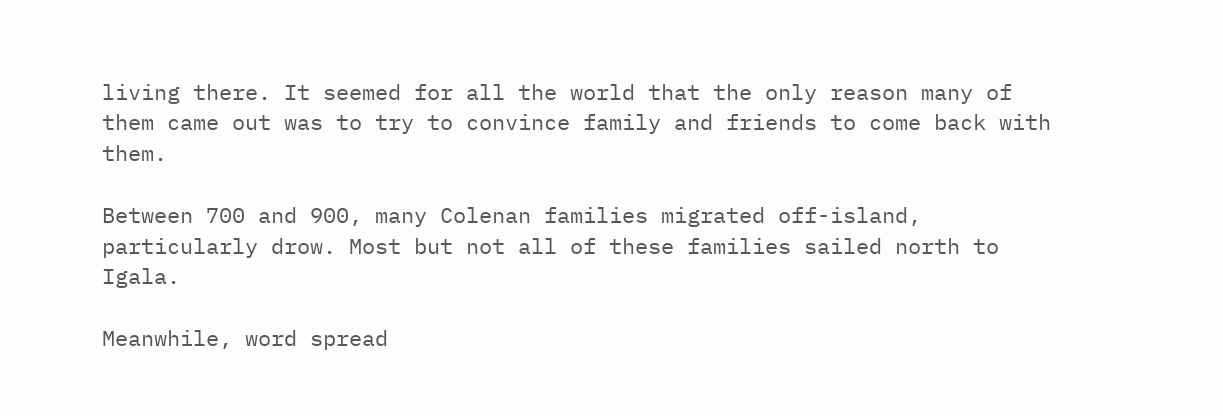living there. It seemed for all the world that the only reason many of them came out was to try to convince family and friends to come back with them.

Between 700 and 900, many Colenan families migrated off-island, particularly drow. Most but not all of these families sailed north to Igala.

Meanwhile, word spread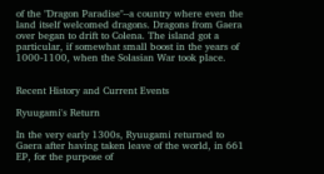of the "Dragon Paradise"--a country where even the land itself welcomed dragons. Dragons from Gaera over began to drift to Colena. The island got a particular, if somewhat small boost in the years of 1000-1100, when the Solasian War took place.


Recent History and Current Events

Ryuugami's Return

In the very early 1300s, Ryuugami returned to Gaera after having taken leave of the world, in 661 EP, for the purpose of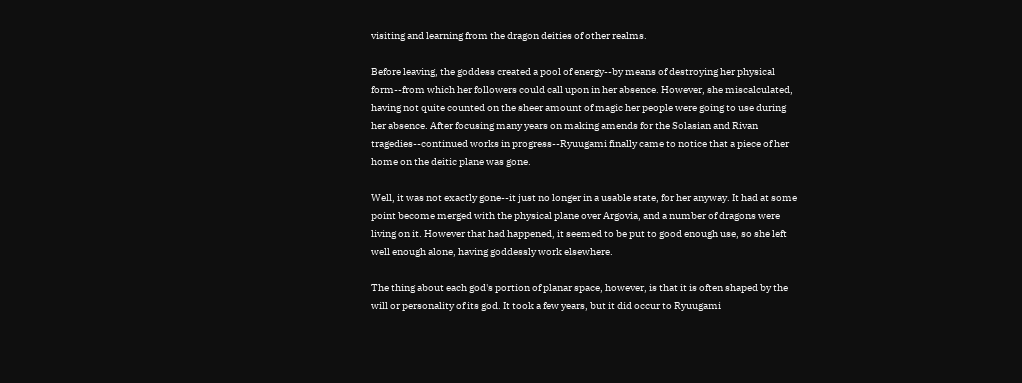visiting and learning from the dragon deities of other realms.

Before leaving, the goddess created a pool of energy--by means of destroying her physical form--from which her followers could call upon in her absence. However, she miscalculated, having not quite counted on the sheer amount of magic her people were going to use during her absence. After focusing many years on making amends for the Solasian and Rivan tragedies--continued works in progress--Ryuugami finally came to notice that a piece of her home on the deitic plane was gone.

Well, it was not exactly gone--it just no longer in a usable state, for her anyway. It had at some point become merged with the physical plane over Argovia, and a number of dragons were living on it. However that had happened, it seemed to be put to good enough use, so she left well enough alone, having goddessly work elsewhere.

The thing about each god's portion of planar space, however, is that it is often shaped by the will or personality of its god. It took a few years, but it did occur to Ryuugami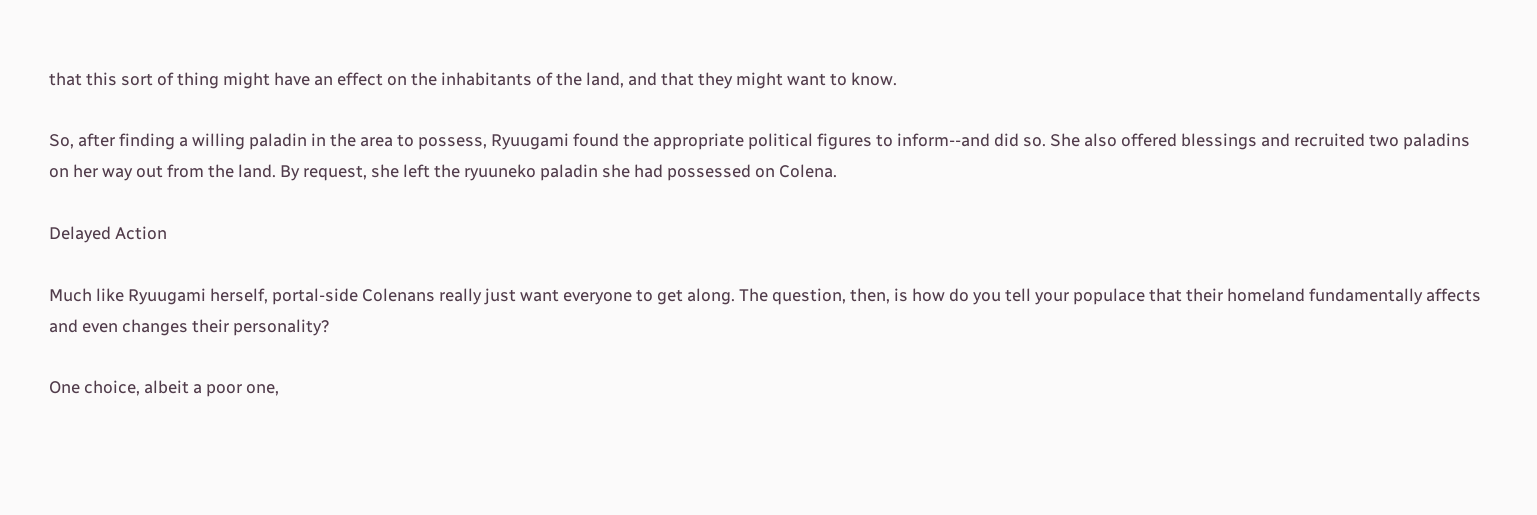that this sort of thing might have an effect on the inhabitants of the land, and that they might want to know.

So, after finding a willing paladin in the area to possess, Ryuugami found the appropriate political figures to inform--and did so. She also offered blessings and recruited two paladins on her way out from the land. By request, she left the ryuuneko paladin she had possessed on Colena.

Delayed Action

Much like Ryuugami herself, portal-side Colenans really just want everyone to get along. The question, then, is how do you tell your populace that their homeland fundamentally affects and even changes their personality?

One choice, albeit a poor one,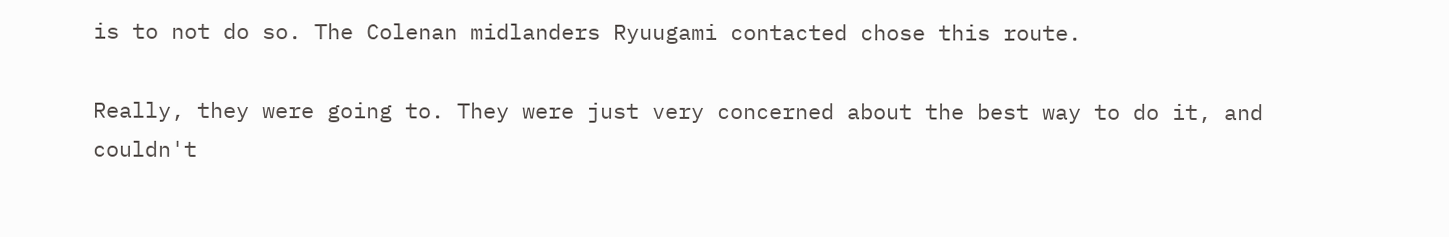is to not do so. The Colenan midlanders Ryuugami contacted chose this route.

Really, they were going to. They were just very concerned about the best way to do it, and couldn't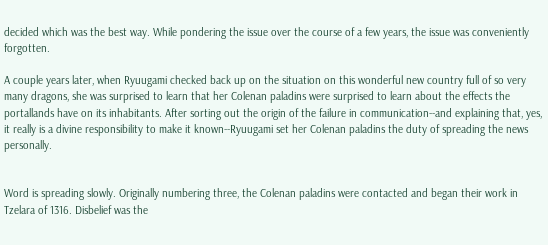decided which was the best way. While pondering the issue over the course of a few years, the issue was conveniently forgotten.

A couple years later, when Ryuugami checked back up on the situation on this wonderful new country full of so very many dragons, she was surprised to learn that her Colenan paladins were surprised to learn about the effects the portallands have on its inhabitants. After sorting out the origin of the failure in communication--and explaining that, yes, it really is a divine responsibility to make it known--Ryuugami set her Colenan paladins the duty of spreading the news personally.


Word is spreading slowly. Originally numbering three, the Colenan paladins were contacted and began their work in Tzelara of 1316. Disbelief was the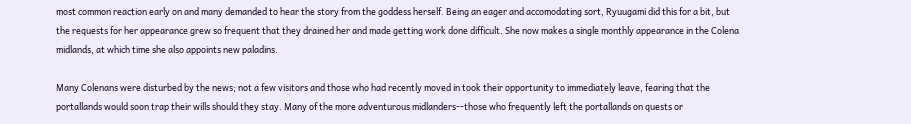most common reaction early on and many demanded to hear the story from the goddess herself. Being an eager and accomodating sort, Ryuugami did this for a bit, but the requests for her appearance grew so frequent that they drained her and made getting work done difficult. She now makes a single monthly appearance in the Colena midlands, at which time she also appoints new paladins.

Many Colenans were disturbed by the news; not a few visitors and those who had recently moved in took their opportunity to immediately leave, fearing that the portallands would soon trap their wills should they stay. Many of the more adventurous midlanders--those who frequently left the portallands on quests or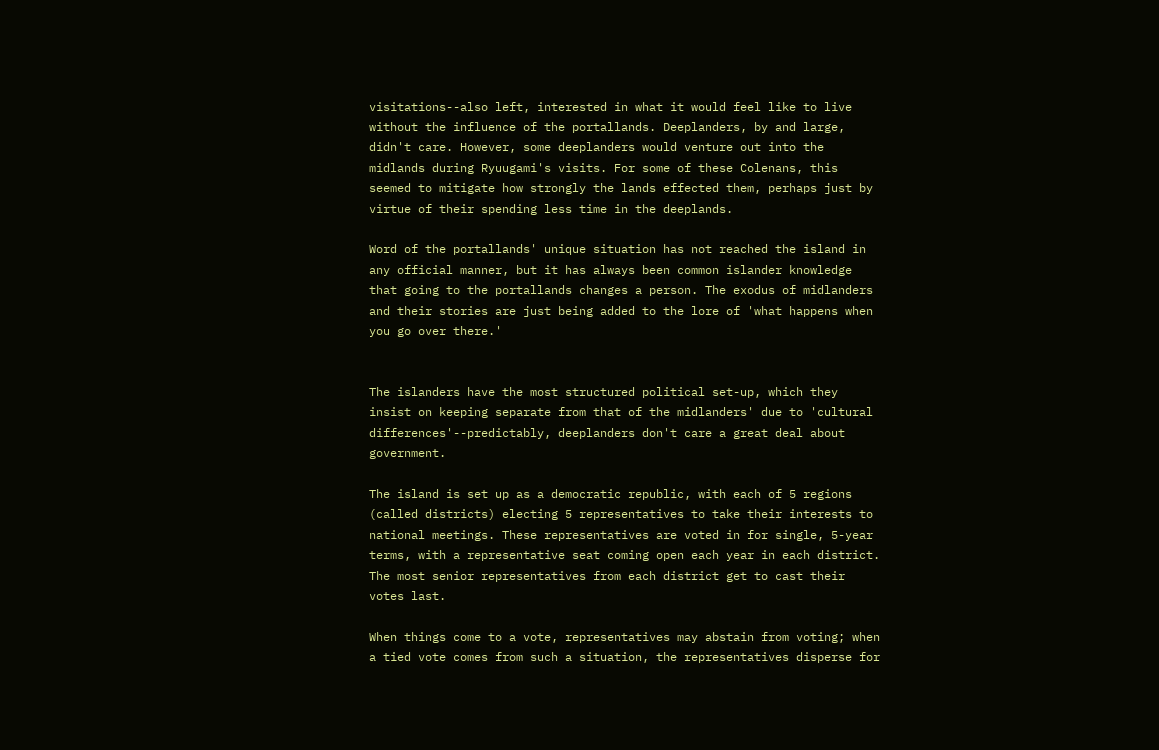visitations--also left, interested in what it would feel like to live without the influence of the portallands. Deeplanders, by and large, didn't care. However, some deeplanders would venture out into the midlands during Ryuugami's visits. For some of these Colenans, this seemed to mitigate how strongly the lands effected them, perhaps just by virtue of their spending less time in the deeplands.

Word of the portallands' unique situation has not reached the island in any official manner, but it has always been common islander knowledge that going to the portallands changes a person. The exodus of midlanders and their stories are just being added to the lore of 'what happens when you go over there.'


The islanders have the most structured political set-up, which they insist on keeping separate from that of the midlanders' due to 'cultural differences'--predictably, deeplanders don't care a great deal about government.

The island is set up as a democratic republic, with each of 5 regions (called districts) electing 5 representatives to take their interests to national meetings. These representatives are voted in for single, 5-year terms, with a representative seat coming open each year in each district. The most senior representatives from each district get to cast their votes last.

When things come to a vote, representatives may abstain from voting; when a tied vote comes from such a situation, the representatives disperse for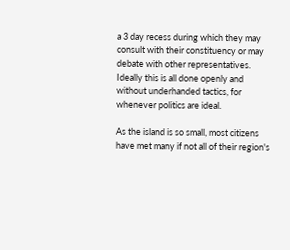a 3 day recess during which they may consult with their constituency or may debate with other representatives. Ideally this is all done openly and without underhanded tactics, for whenever politics are ideal.

As the island is so small, most citizens have met many if not all of their region's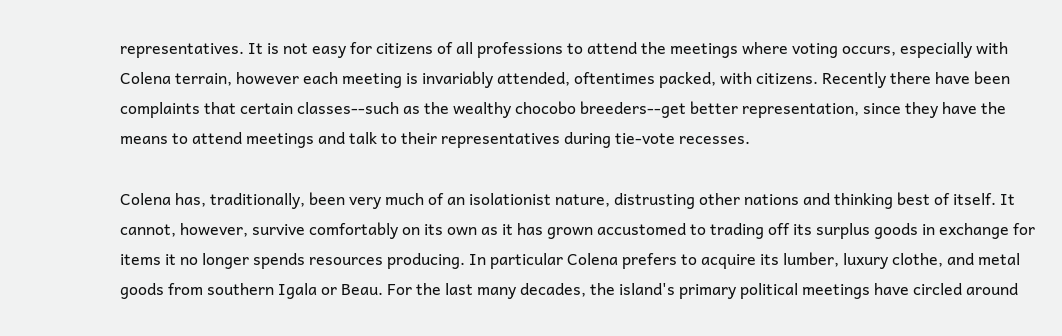representatives. It is not easy for citizens of all professions to attend the meetings where voting occurs, especially with Colena terrain, however each meeting is invariably attended, oftentimes packed, with citizens. Recently there have been complaints that certain classes--such as the wealthy chocobo breeders--get better representation, since they have the means to attend meetings and talk to their representatives during tie-vote recesses.

Colena has, traditionally, been very much of an isolationist nature, distrusting other nations and thinking best of itself. It cannot, however, survive comfortably on its own as it has grown accustomed to trading off its surplus goods in exchange for items it no longer spends resources producing. In particular Colena prefers to acquire its lumber, luxury clothe, and metal goods from southern Igala or Beau. For the last many decades, the island's primary political meetings have circled around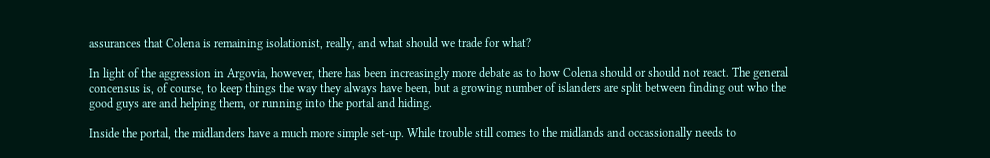assurances that Colena is remaining isolationist, really, and what should we trade for what?

In light of the aggression in Argovia, however, there has been increasingly more debate as to how Colena should or should not react. The general concensus is, of course, to keep things the way they always have been, but a growing number of islanders are split between finding out who the good guys are and helping them, or running into the portal and hiding.

Inside the portal, the midlanders have a much more simple set-up. While trouble still comes to the midlands and occassionally needs to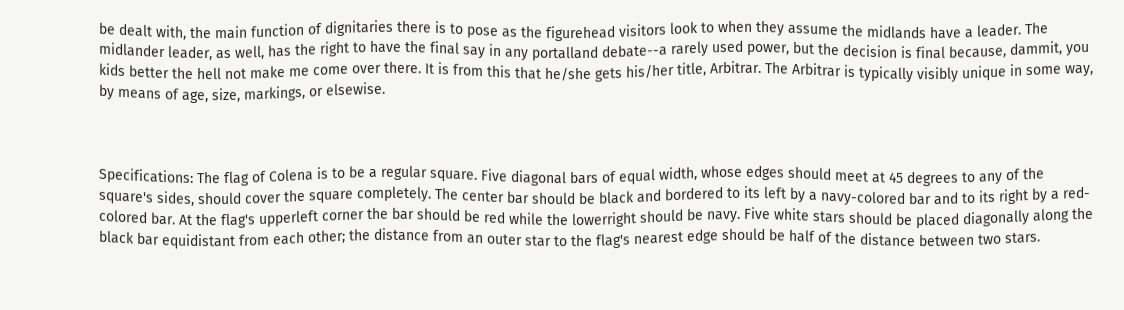be dealt with, the main function of dignitaries there is to pose as the figurehead visitors look to when they assume the midlands have a leader. The midlander leader, as well, has the right to have the final say in any portalland debate--a rarely used power, but the decision is final because, dammit, you kids better the hell not make me come over there. It is from this that he/she gets his/her title, Arbitrar. The Arbitrar is typically visibly unique in some way, by means of age, size, markings, or elsewise.



Specifications: The flag of Colena is to be a regular square. Five diagonal bars of equal width, whose edges should meet at 45 degrees to any of the square's sides, should cover the square completely. The center bar should be black and bordered to its left by a navy-colored bar and to its right by a red-colored bar. At the flag's upperleft corner the bar should be red while the lowerright should be navy. Five white stars should be placed diagonally along the black bar equidistant from each other; the distance from an outer star to the flag's nearest edge should be half of the distance between two stars.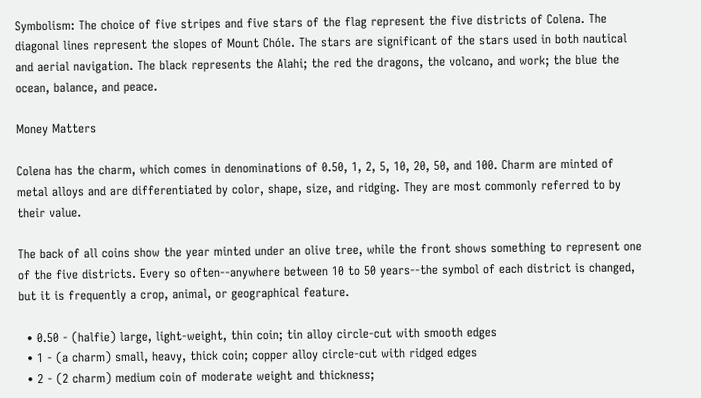Symbolism: The choice of five stripes and five stars of the flag represent the five districts of Colena. The diagonal lines represent the slopes of Mount Chóle. The stars are significant of the stars used in both nautical and aerial navigation. The black represents the Alahi; the red the dragons, the volcano, and work; the blue the ocean, balance, and peace.

Money Matters

Colena has the charm, which comes in denominations of 0.50, 1, 2, 5, 10, 20, 50, and 100. Charm are minted of metal alloys and are differentiated by color, shape, size, and ridging. They are most commonly referred to by their value.

The back of all coins show the year minted under an olive tree, while the front shows something to represent one of the five districts. Every so often--anywhere between 10 to 50 years--the symbol of each district is changed, but it is frequently a crop, animal, or geographical feature.

  • 0.50 - (halfie) large, light-weight, thin coin; tin alloy circle-cut with smooth edges
  • 1 - (a charm) small, heavy, thick coin; copper alloy circle-cut with ridged edges
  • 2 - (2 charm) medium coin of moderate weight and thickness;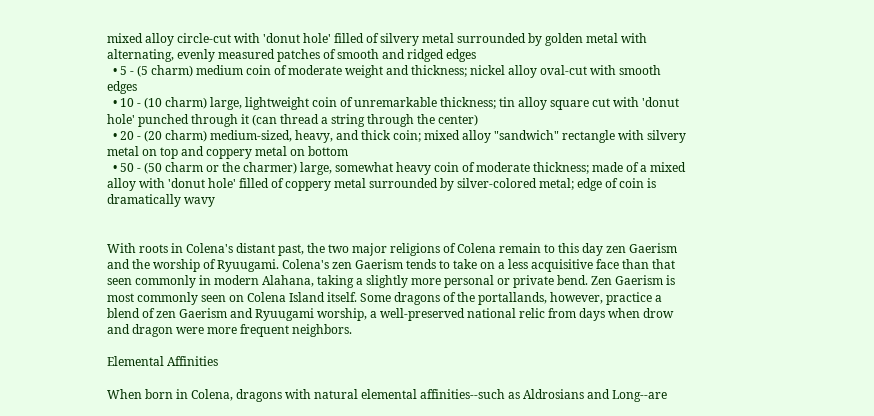mixed alloy circle-cut with 'donut hole' filled of silvery metal surrounded by golden metal with alternating, evenly measured patches of smooth and ridged edges
  • 5 - (5 charm) medium coin of moderate weight and thickness; nickel alloy oval-cut with smooth edges
  • 10 - (10 charm) large, lightweight coin of unremarkable thickness; tin alloy square cut with 'donut hole' punched through it (can thread a string through the center)
  • 20 - (20 charm) medium-sized, heavy, and thick coin; mixed alloy "sandwich" rectangle with silvery metal on top and coppery metal on bottom
  • 50 - (50 charm or the charmer) large, somewhat heavy coin of moderate thickness; made of a mixed alloy with 'donut hole' filled of coppery metal surrounded by silver-colored metal; edge of coin is dramatically wavy


With roots in Colena's distant past, the two major religions of Colena remain to this day zen Gaerism and the worship of Ryuugami. Colena's zen Gaerism tends to take on a less acquisitive face than that seen commonly in modern Alahana, taking a slightly more personal or private bend. Zen Gaerism is most commonly seen on Colena Island itself. Some dragons of the portallands, however, practice a blend of zen Gaerism and Ryuugami worship, a well-preserved national relic from days when drow and dragon were more frequent neighbors.

Elemental Affinities

When born in Colena, dragons with natural elemental affinities--such as Aldrosians and Long--are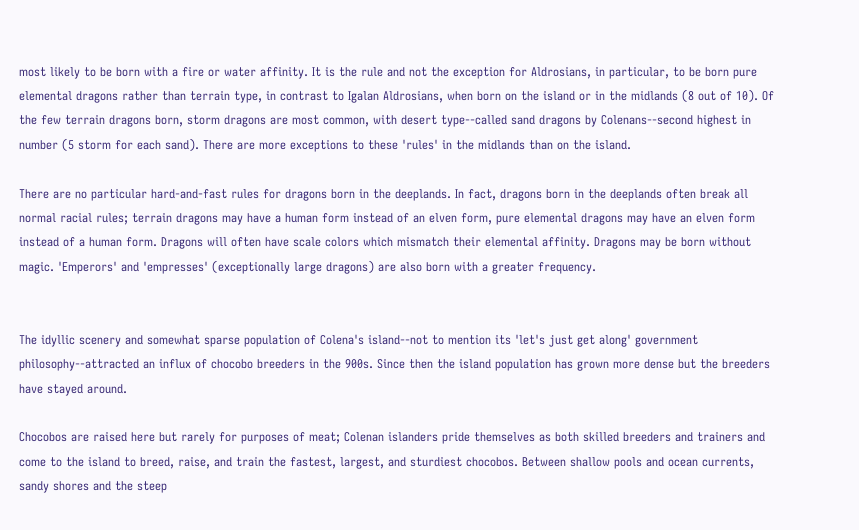most likely to be born with a fire or water affinity. It is the rule and not the exception for Aldrosians, in particular, to be born pure elemental dragons rather than terrain type, in contrast to Igalan Aldrosians, when born on the island or in the midlands (8 out of 10). Of the few terrain dragons born, storm dragons are most common, with desert type--called sand dragons by Colenans--second highest in number (5 storm for each sand). There are more exceptions to these 'rules' in the midlands than on the island.

There are no particular hard-and-fast rules for dragons born in the deeplands. In fact, dragons born in the deeplands often break all normal racial rules; terrain dragons may have a human form instead of an elven form, pure elemental dragons may have an elven form instead of a human form. Dragons will often have scale colors which mismatch their elemental affinity. Dragons may be born without magic. 'Emperors' and 'empresses' (exceptionally large dragons) are also born with a greater frequency.


The idyllic scenery and somewhat sparse population of Colena's island--not to mention its 'let's just get along' government philosophy--attracted an influx of chocobo breeders in the 900s. Since then the island population has grown more dense but the breeders have stayed around.

Chocobos are raised here but rarely for purposes of meat; Colenan islanders pride themselves as both skilled breeders and trainers and come to the island to breed, raise, and train the fastest, largest, and sturdiest chocobos. Between shallow pools and ocean currents, sandy shores and the steep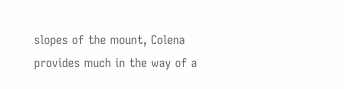slopes of the mount, Colena provides much in the way of a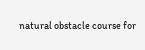natural obstacle course for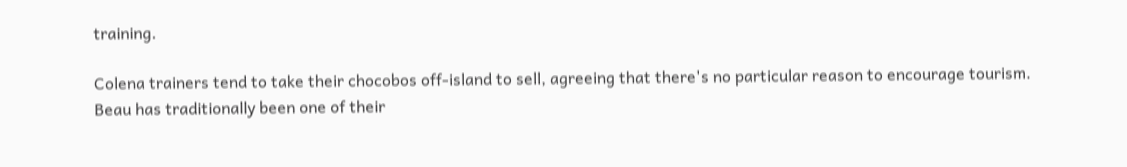training.

Colena trainers tend to take their chocobos off-island to sell, agreeing that there's no particular reason to encourage tourism. Beau has traditionally been one of their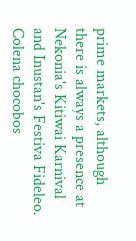prime markets, although there is always a presence at Nekonia's Kitiwai Karnival and Inustan's Festiva Fideleo. Colena chocobos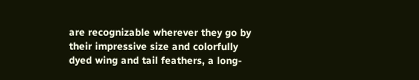are recognizable wherever they go by their impressive size and colorfully dyed wing and tail feathers, a long-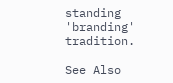standing 'branding' tradition.

See Also